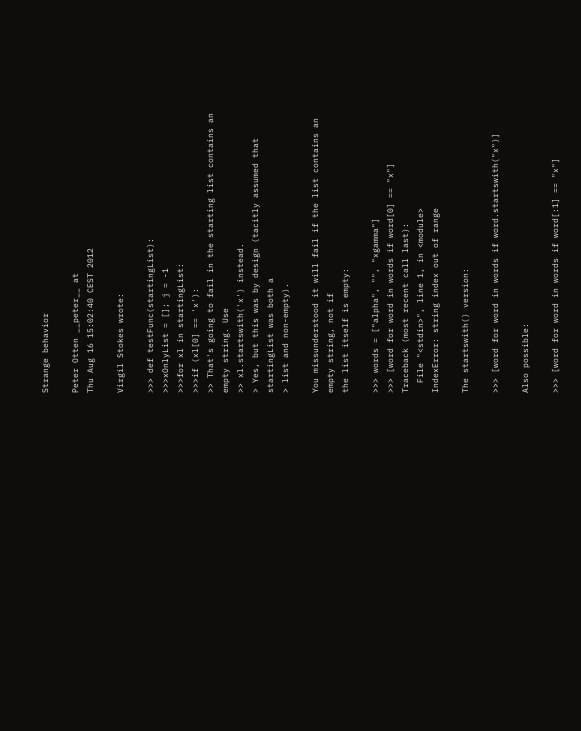Strange behavior

Peter Otten __peter__ at
Thu Aug 16 15:02:40 CEST 2012

Virgil Stokes wrote:

>>> def testFunc(startingList):
>>>xOnlyList = []; j = -1
>>>for xl in startingList:
>>>if (xl[0] == 'x'):
>> That's going to fail in the starting list contains an empty string. Use
>> xl.startswith('x') instead.
> Yes, but this was by design (tacitly assumed that startingList was both a
> list and non-empty).

You missunderstood it will fail if the list contains an empty string, not if
the list itself is empty:

>>> words = ["alpha", "", "xgamma"]
>>> [word for word in words if word[0] == "x"]
Traceback (most recent call last):
  File "<stdin>", line 1, in <module>
IndexError: string index out of range

The startswith() version:

>>> [word for word in words if word.startswith("x")]

Also possible:

>>> [word for word in words if word[:1] == "x"]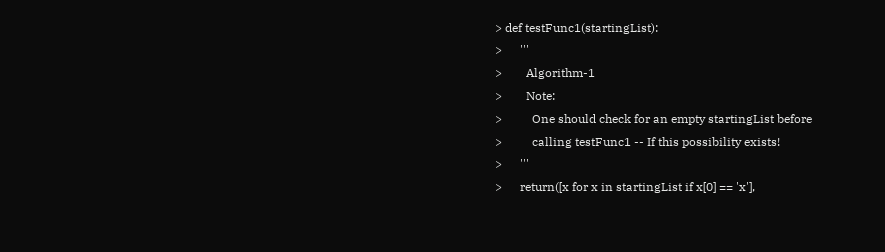> def testFunc1(startingList):
>      '''
>        Algorithm-1
>        Note:
>          One should check for an empty startingList before
>          calling testFunc1 -- If this possibility exists!
>      '''
>      return([x for x in startingList if x[0] == 'x'],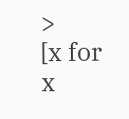>             [x for x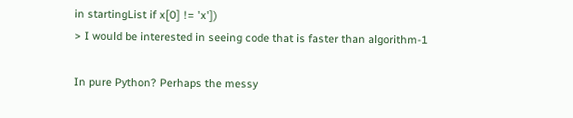in startingList if x[0] != 'x'])
> I would be interested in seeing code that is faster than algorithm-1

In pure Python? Perhaps the messy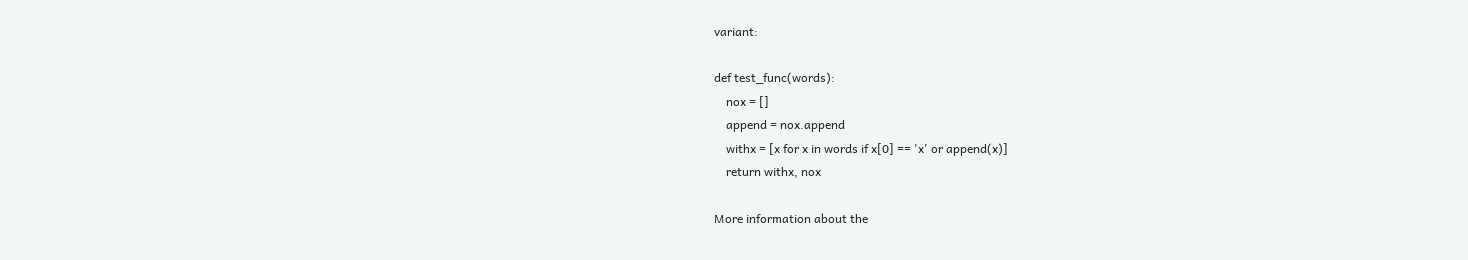variant:

def test_func(words):
    nox = []
    append = nox.append
    withx = [x for x in words if x[0] == 'x' or append(x)]
    return withx, nox

More information about the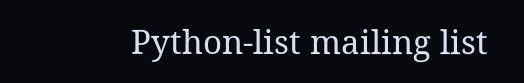Python-list mailing list